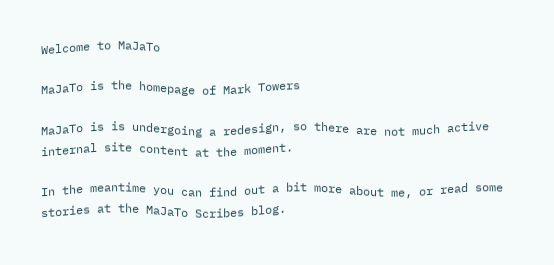Welcome to MaJaTo

MaJaTo is the homepage of Mark Towers

MaJaTo is is undergoing a redesign, so there are not much active internal site content at the moment.

In the meantime you can find out a bit more about me, or read some stories at the MaJaTo Scribes blog.